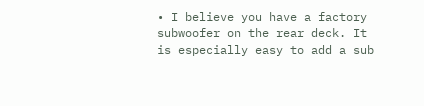• I believe you have a factory subwoofer on the rear deck. It is especially easy to add a sub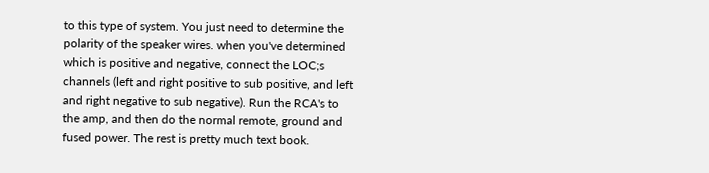to this type of system. You just need to determine the polarity of the speaker wires. when you've determined which is positive and negative, connect the LOC;s channels (left and right positive to sub positive, and left and right negative to sub negative). Run the RCA's to the amp, and then do the normal remote, ground and fused power. The rest is pretty much text book.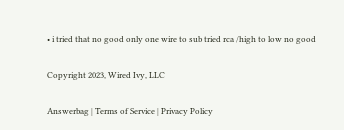• i tried that no good only one wire to sub tried rca /high to low no good

Copyright 2023, Wired Ivy, LLC

Answerbag | Terms of Service | Privacy Policy